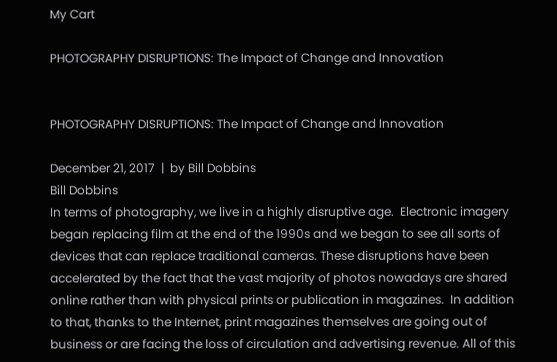My Cart

PHOTOGRAPHY DISRUPTIONS: The Impact of Change and Innovation


PHOTOGRAPHY DISRUPTIONS: The Impact of Change and Innovation

December 21, 2017  |  by Bill Dobbins
Bill Dobbins
In terms of photography, we live in a highly disruptive age.  Electronic imagery began replacing film at the end of the 1990s and we began to see all sorts of devices that can replace traditional cameras. These disruptions have been accelerated by the fact that the vast majority of photos nowadays are shared online rather than with physical prints or publication in magazines.  In addition to that, thanks to the Internet, print magazines themselves are going out of business or are facing the loss of circulation and advertising revenue. All of this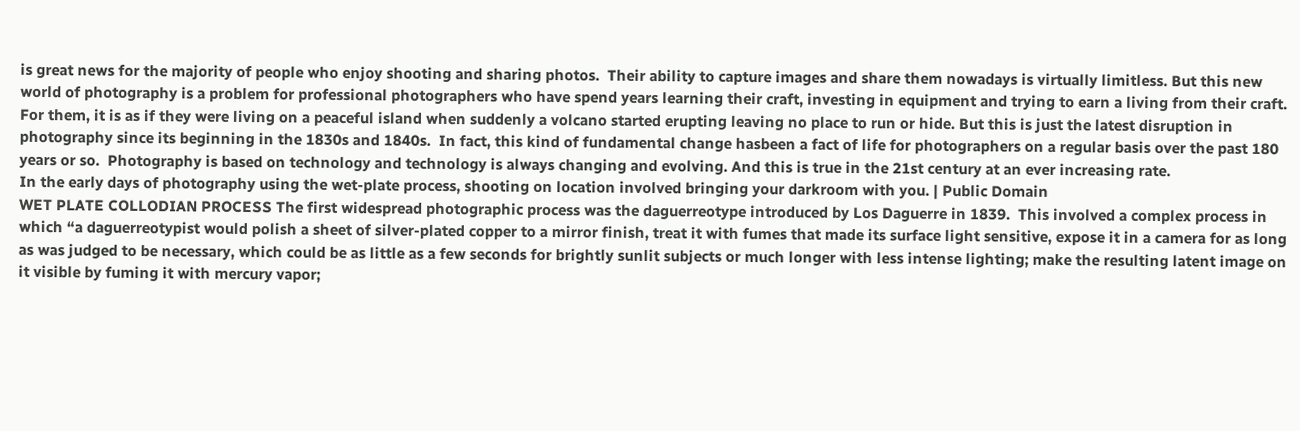is great news for the majority of people who enjoy shooting and sharing photos.  Their ability to capture images and share them nowadays is virtually limitless. But this new world of photography is a problem for professional photographers who have spend years learning their craft, investing in equipment and trying to earn a living from their craft.  For them, it is as if they were living on a peaceful island when suddenly a volcano started erupting leaving no place to run or hide. But this is just the latest disruption in photography since its beginning in the 1830s and 1840s.  In fact, this kind of fundamental change hasbeen a fact of life for photographers on a regular basis over the past 180 years or so.  Photography is based on technology and technology is always changing and evolving. And this is true in the 21st century at an ever increasing rate.
In the early days of photography using the wet-plate process, shooting on location involved bringing your darkroom with you. | Public Domain
WET PLATE COLLODIAN PROCESS The first widespread photographic process was the daguerreotype introduced by Los Daguerre in 1839.  This involved a complex process in which “a daguerreotypist would polish a sheet of silver-plated copper to a mirror finish, treat it with fumes that made its surface light sensitive, expose it in a camera for as long as was judged to be necessary, which could be as little as a few seconds for brightly sunlit subjects or much longer with less intense lighting; make the resulting latent image on it visible by fuming it with mercury vapor;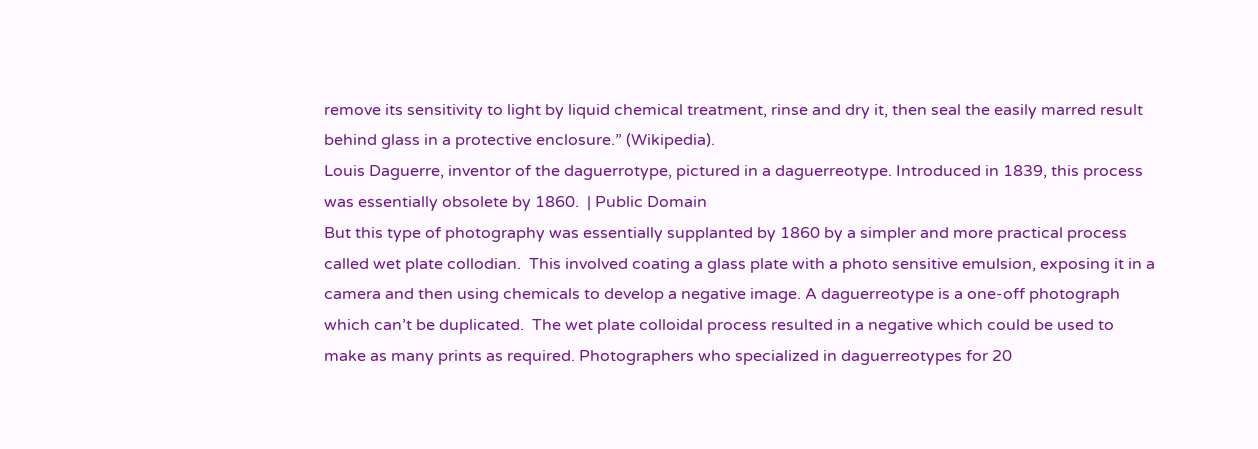remove its sensitivity to light by liquid chemical treatment, rinse and dry it, then seal the easily marred result behind glass in a protective enclosure.” (Wikipedia).
Louis Daguerre, inventor of the daguerrotype, pictured in a daguerreotype. Introduced in 1839, this process was essentially obsolete by 1860.  | Public Domain
But this type of photography was essentially supplanted by 1860 by a simpler and more practical process called wet plate collodian.  This involved coating a glass plate with a photo sensitive emulsion, exposing it in a camera and then using chemicals to develop a negative image. A daguerreotype is a one-off photograph which can’t be duplicated.  The wet plate colloidal process resulted in a negative which could be used to make as many prints as required. Photographers who specialized in daguerreotypes for 20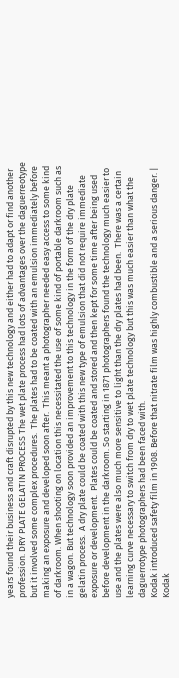years found their business and craft disrupted by this new technology and either had to adapt or find another profession. DRY PLATE GELATIN PROCESS The wet plate process had lots of advantages over the daguerreotype but it involved some complex procedures.  The plates had to be coated with an emulsion immediately before making an exposure and developed soon after.  This meant a photographer needed easy access to some kind of darkroom. When shooting on location this necessitated the use of some kind of portable darkroom such as in a wagon. But technology soon provided an improvement to this technology in the form of the dry plate gelatin process.  A dry plate could be coated with this new type of emulsion that did not require immediate exposure or development.  Plates could be coated and stored and then kept for some time after being used before development in the darkroom. So starting in 1871 photographers found the technology much easier to use and the plates were also much more sensitive to light than the dry plates had been.  There was a certain learning curve necessary to switch from dry to wet plate technology but this was much easier than what the daguerrotype photographers had been faced with.
Kodak introduced safety film in 1908. Before that nitrate film was highly combustible and a serious danger. | Kodak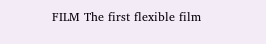FILM The first flexible film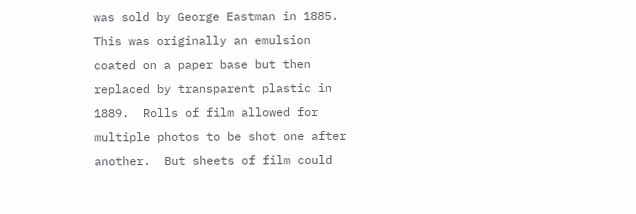was sold by George Eastman in 1885.  This was originally an emulsion coated on a paper base but then replaced by transparent plastic in 1889.  Rolls of film allowed for multiple photos to be shot one after another.  But sheets of film could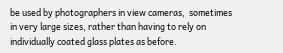be used by photographers in view cameras,  sometimes in very large sizes, rather than having to rely on individually coated glass plates as before.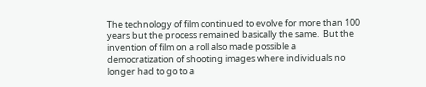The technology of film continued to evolve for more than 100 years but the process remained basically the same.  But the invention of film on a roll also made possible a democratization of shooting images where individuals no longer had to go to a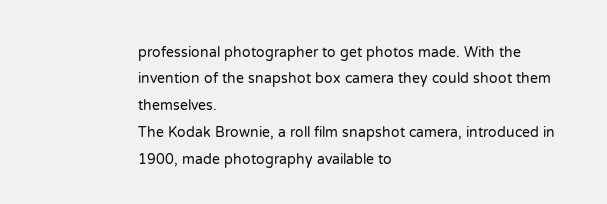professional photographer to get photos made. With the invention of the snapshot box camera they could shoot them themselves.
The Kodak Brownie, a roll film snapshot camera, introduced in 1900, made photography available to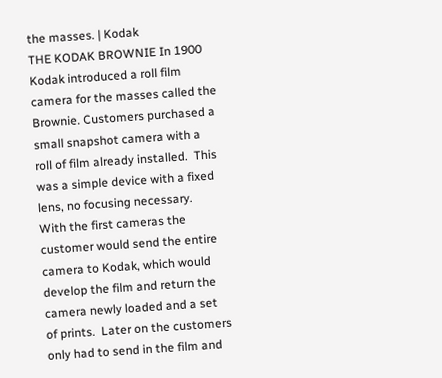the masses. | Kodak
THE KODAK BROWNIE In 1900 Kodak introduced a roll film camera for the masses called the Brownie. Customers purchased a small snapshot camera with a roll of film already installed.  This was a simple device with a fixed lens, no focusing necessary.  With the first cameras the customer would send the entire camera to Kodak, which would develop the film and return the camera newly loaded and a set of prints.  Later on the customers only had to send in the film and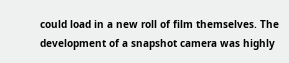could load in a new roll of film themselves. The development of a snapshot camera was highly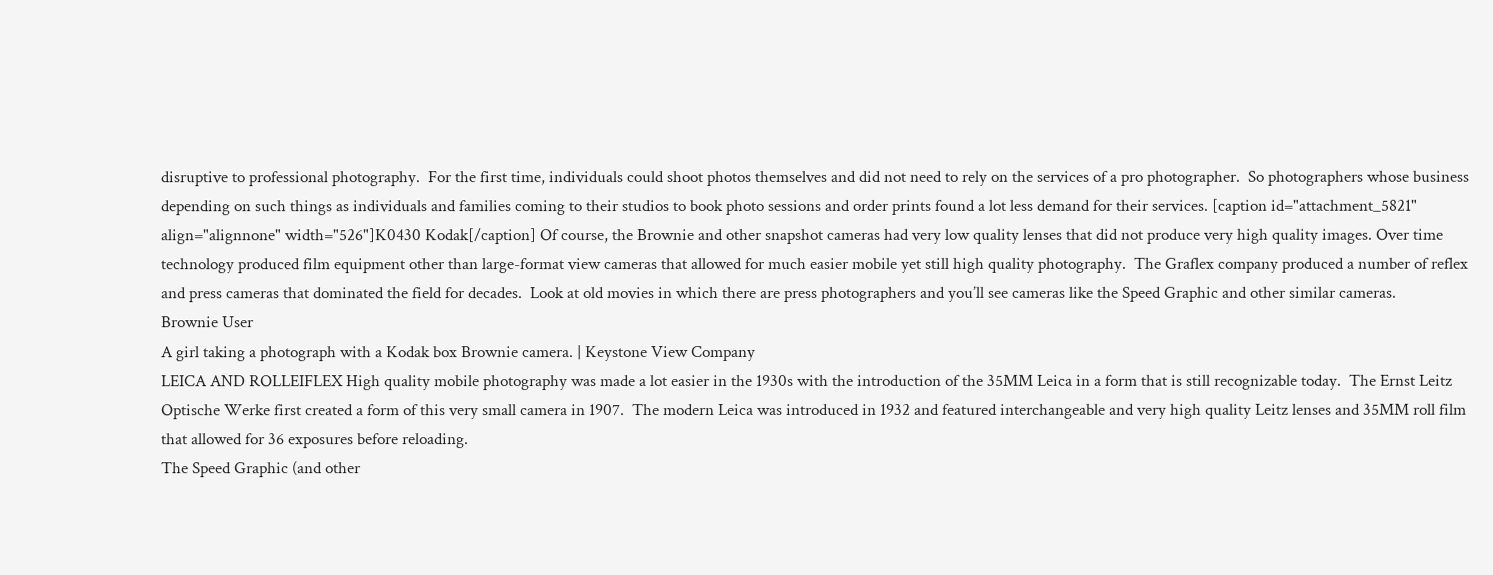disruptive to professional photography.  For the first time, individuals could shoot photos themselves and did not need to rely on the services of a pro photographer.  So photographers whose business depending on such things as individuals and families coming to their studios to book photo sessions and order prints found a lot less demand for their services. [caption id="attachment_5821" align="alignnone" width="526"]K0430 Kodak[/caption] Of course, the Brownie and other snapshot cameras had very low quality lenses that did not produce very high quality images. Over time technology produced film equipment other than large-format view cameras that allowed for much easier mobile yet still high quality photography.  The Graflex company produced a number of reflex and press cameras that dominated the field for decades.  Look at old movies in which there are press photographers and you’ll see cameras like the Speed Graphic and other similar cameras.
Brownie User
A girl taking a photograph with a Kodak box Brownie camera. | Keystone View Company
LEICA AND ROLLEIFLEX High quality mobile photography was made a lot easier in the 1930s with the introduction of the 35MM Leica in a form that is still recognizable today.  The Ernst Leitz Optische Werke first created a form of this very small camera in 1907.  The modern Leica was introduced in 1932 and featured interchangeable and very high quality Leitz lenses and 35MM roll film that allowed for 36 exposures before reloading.
The Speed Graphic (and other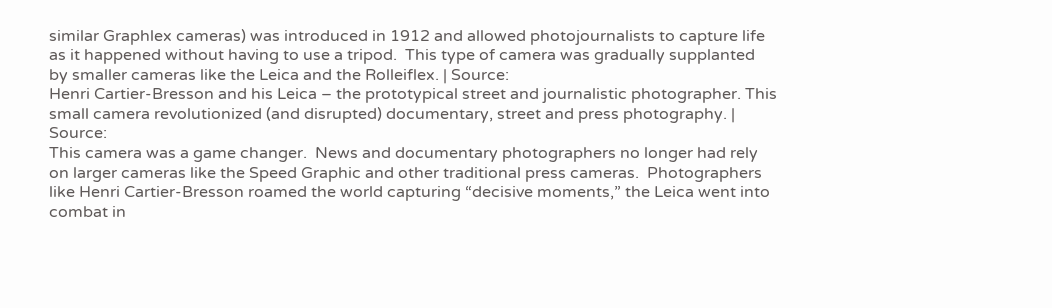similar Graphlex cameras) was introduced in 1912 and allowed photojournalists to capture life as it happened without having to use a tripod.  This type of camera was gradually supplanted by smaller cameras like the Leica and the Rolleiflex. | Source:
Henri Cartier-Bresson and his Leica – the prototypical street and journalistic photographer. This small camera revolutionized (and disrupted) documentary, street and press photography. | Source:
This camera was a game changer.  News and documentary photographers no longer had rely on larger cameras like the Speed Graphic and other traditional press cameras.  Photographers like Henri Cartier-Bresson roamed the world capturing “decisive moments,” the Leica went into combat in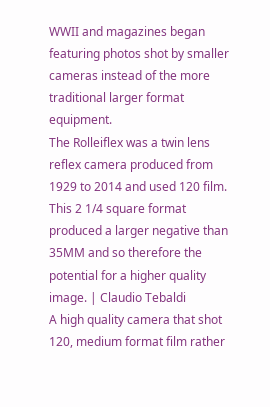WWII and magazines began featuring photos shot by smaller cameras instead of the more traditional larger format equipment.
The Rolleiflex was a twin lens reflex camera produced from 1929 to 2014 and used 120 film. This 2 1/4 square format produced a larger negative than 35MM and so therefore the potential for a higher quality image. | Claudio Tebaldi
A high quality camera that shot 120, medium format film rather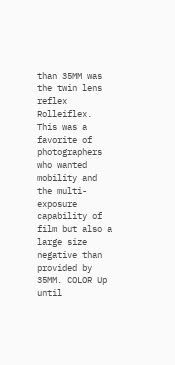than 35MM was the twin lens reflex Rolleiflex.  This was a favorite of photographers who wanted mobility and the multi-exposure capability of film but also a large size negative than provided by 35MM. COLOR Up until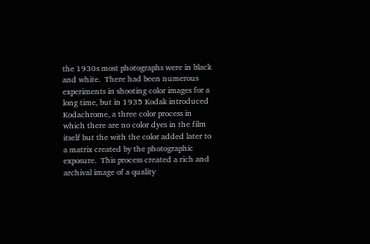the 1930s most photographs were in black and white.  There had been numerous experiments in shooting color images for a long time, but in 1935 Kodak introduced Kodachrome, a three color process in which there are no color dyes in the film itself but the with the color added later to a matrix created by the photographic exposure.  This process created a rich and archival image of a quality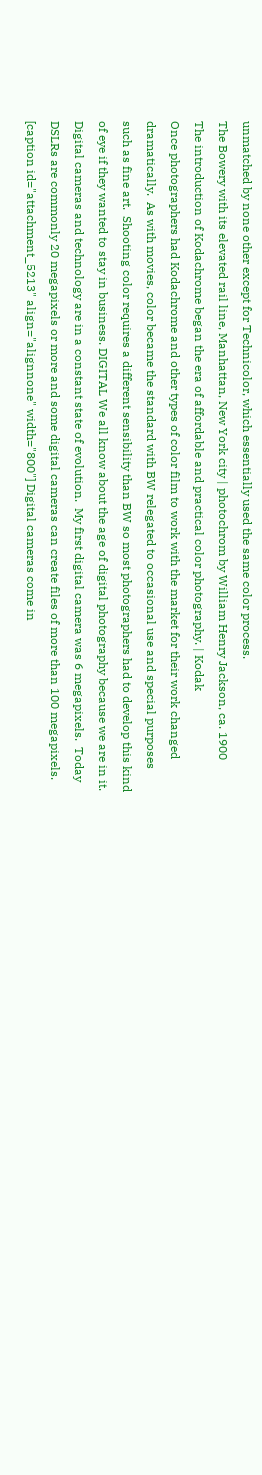unmatched by none other except for Technicolor, which essentially used the same color process.
The Bowery with its elevated rail line, Manhattan, New York city | photochrom by William Henry Jackson, ca. 1900
The introduction of Kodachrome began the era of affordable and practical color photography. | Kodak
Once photographers had Kodachrome and other types of color film to work with the market for their work changed dramatically.  As with movies, color became the standard with BW relegated to occasional use and special purposes such as fine art.  Shooting color requires a different sensibility than BW so most photographers had to develop this kind of eye if they wanted to stay in business. DIGITAL We all know about the age of digital photography because we are in it.  Digital cameras and technology are in a constant state of evolution.  My first digital camera was 6 megapixels.  Today DSLRs are commonly 20 megapixels or more and some digital cameras can create files of more than 100 megapixels. [caption id="attachment_5213" align="alignnone" width="800"] Digital cameras come in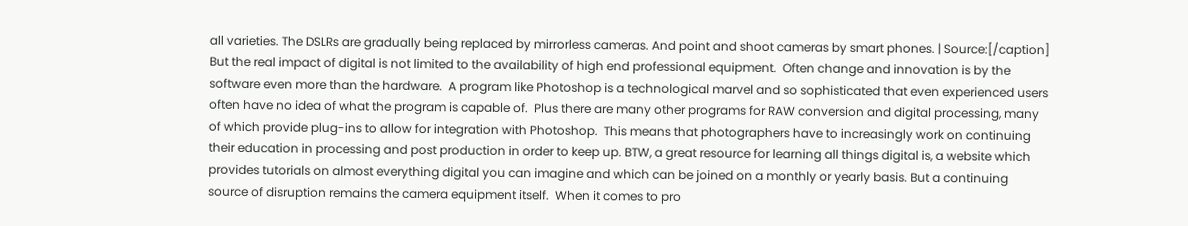all varieties. The DSLRs are gradually being replaced by mirrorless cameras. And point and shoot cameras by smart phones. | Source:[/caption] But the real impact of digital is not limited to the availability of high end professional equipment.  Often change and innovation is by the software even more than the hardware.  A program like Photoshop is a technological marvel and so sophisticated that even experienced users often have no idea of what the program is capable of.  Plus there are many other programs for RAW conversion and digital processing, many of which provide plug-ins to allow for integration with Photoshop.  This means that photographers have to increasingly work on continuing their education in processing and post production in order to keep up. BTW, a great resource for learning all things digital is, a website which provides tutorials on almost everything digital you can imagine and which can be joined on a monthly or yearly basis. But a continuing source of disruption remains the camera equipment itself.  When it comes to pro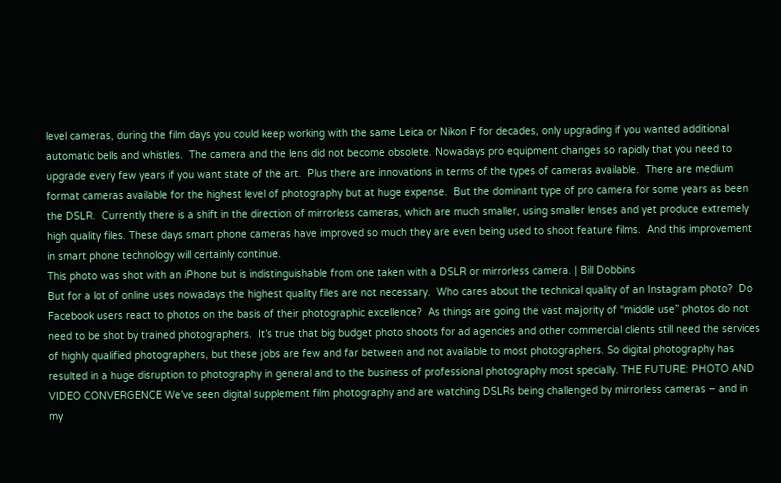level cameras, during the film days you could keep working with the same Leica or Nikon F for decades, only upgrading if you wanted additional automatic bells and whistles.  The camera and the lens did not become obsolete. Nowadays pro equipment changes so rapidly that you need to upgrade every few years if you want state of the art.  Plus there are innovations in terms of the types of cameras available.  There are medium format cameras available for the highest level of photography but at huge expense.  But the dominant type of pro camera for some years as been the DSLR.  Currently there is a shift in the direction of mirrorless cameras, which are much smaller, using smaller lenses and yet produce extremely high quality files. These days smart phone cameras have improved so much they are even being used to shoot feature films.  And this improvement in smart phone technology will certainly continue.
This photo was shot with an iPhone but is indistinguishable from one taken with a DSLR or mirrorless camera. | Bill Dobbins
But for a lot of online uses nowadays the highest quality files are not necessary.  Who cares about the technical quality of an Instagram photo?  Do Facebook users react to photos on the basis of their photographic excellence?  As things are going the vast majority of “middle use” photos do not need to be shot by trained photographers.  It’s true that big budget photo shoots for ad agencies and other commercial clients still need the services of highly qualified photographers, but these jobs are few and far between and not available to most photographers. So digital photography has resulted in a huge disruption to photography in general and to the business of professional photography most specially. THE FUTURE: PHOTO AND VIDEO CONVERGENCE We’ve seen digital supplement film photography and are watching DSLRs being challenged by mirrorless cameras – and in my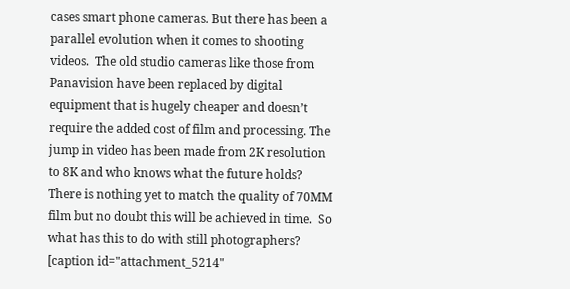cases smart phone cameras. But there has been a parallel evolution when it comes to shooting videos.  The old studio cameras like those from Panavision have been replaced by digital equipment that is hugely cheaper and doesn’t require the added cost of film and processing. The jump in video has been made from 2K resolution to 8K and who knows what the future holds?  There is nothing yet to match the quality of 70MM film but no doubt this will be achieved in time.  So what has this to do with still photographers? [caption id="attachment_5214"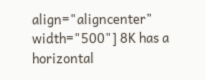align="aligncenter" width="500"] 8K has a horizontal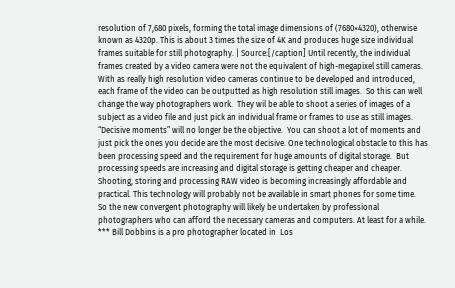resolution of 7,680 pixels, forming the total image dimensions of (7680×4320), otherwise known as 4320p. This is about 3 times the size of 4K and produces huge size individual frames suitable for still photography. | Source:[/caption] Until recently, the individual frames created by a video camera were not the equivalent of high-megapixel still cameras.  With as really high resolution video cameras continue to be developed and introduced, each frame of the video can be outputted as high resolution still images.  So this can well change the way photographers work.  They wil be able to shoot a series of images of a subject as a video file and just pick an individual frame or frames to use as still images.  “Decisive moments” will no longer be the objective.  You can shoot a lot of moments and just pick the ones you decide are the most decisive. One technological obstacle to this has been processing speed and the requirement for huge amounts of digital storage.  But processing speeds are increasing and digital storage is getting cheaper and cheaper.  Shooting, storing and processing RAW video is becoming increasingly affordable and practical. This technology will probably not be available in smart phones for some time.  So the new convergent photography will likely be undertaken by professional photographers who can afford the necessary cameras and computers. At least for a while. *** Bill Dobbins is a pro photographer located in  Los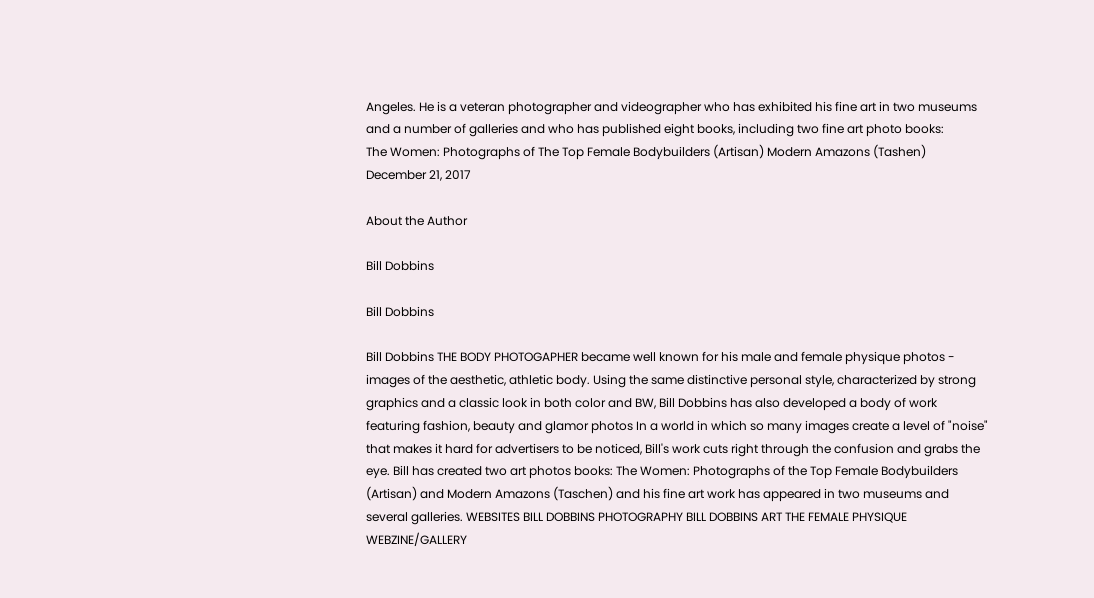Angeles. He is a veteran photographer and videographer who has exhibited his fine art in two museums and a number of galleries and who has published eight books, including two fine art photo books:
The Women: Photographs of The Top Female Bodybuilders (Artisan) Modern Amazons (Tashen)
December 21, 2017

About the Author

Bill Dobbins

Bill Dobbins

Bill Dobbins THE BODY PHOTOGAPHER became well known for his male and female physique photos - images of the aesthetic, athletic body. Using the same distinctive personal style, characterized by strong graphics and a classic look in both color and BW, Bill Dobbins has also developed a body of work featuring fashion, beauty and glamor photos In a world in which so many images create a level of "noise" that makes it hard for advertisers to be noticed, Bill's work cuts right through the confusion and grabs the eye. Bill has created two art photos books: The Women: Photographs of the Top Female Bodybuilders (Artisan) and Modern Amazons (Taschen) and his fine art work has appeared in two museums and several galleries. WEBSITES BILL DOBBINS PHOTOGRAPHY BILL DOBBINS ART THE FEMALE PHYSIQUE WEBZINE/GALLERY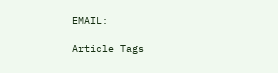EMAIL:

Article Tags